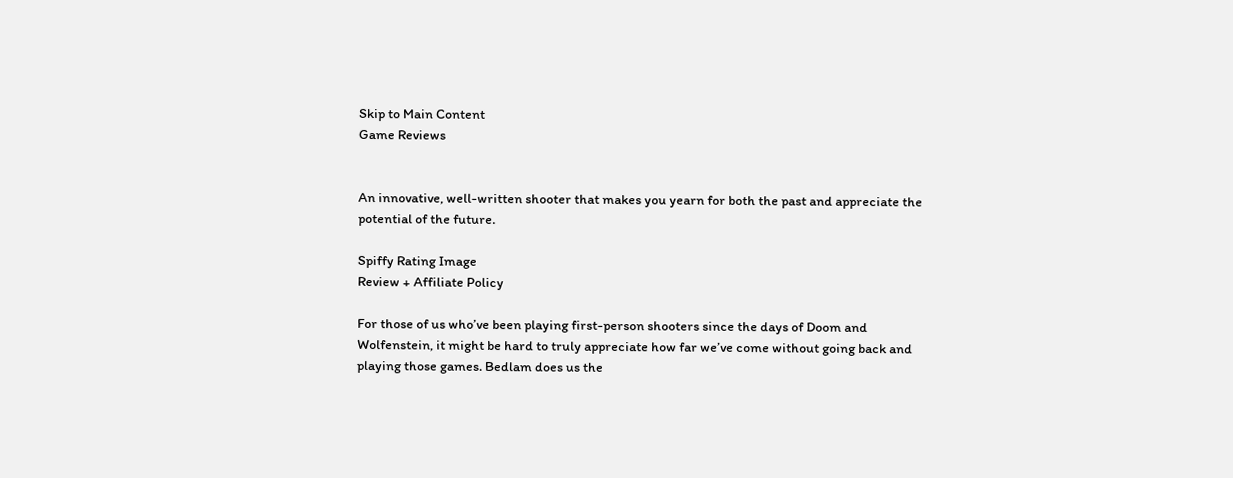Skip to Main Content
Game Reviews


An innovative, well-written shooter that makes you yearn for both the past and appreciate the potential of the future.

Spiffy Rating Image
Review + Affiliate Policy

For those of us who’ve been playing first-person shooters since the days of Doom and Wolfenstein, it might be hard to truly appreciate how far we’ve come without going back and playing those games. Bedlam does us the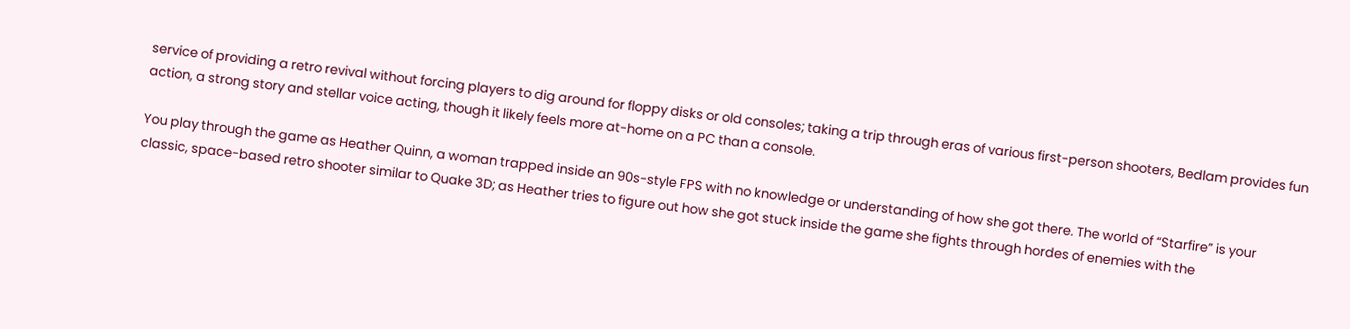service of providing a retro revival without forcing players to dig around for floppy disks or old consoles; taking a trip through eras of various first-person shooters, Bedlam provides fun action, a strong story and stellar voice acting, though it likely feels more at-home on a PC than a console.

You play through the game as Heather Quinn, a woman trapped inside an 90s-style FPS with no knowledge or understanding of how she got there. The world of “Starfire” is your classic, space-based retro shooter similar to Quake 3D; as Heather tries to figure out how she got stuck inside the game she fights through hordes of enemies with the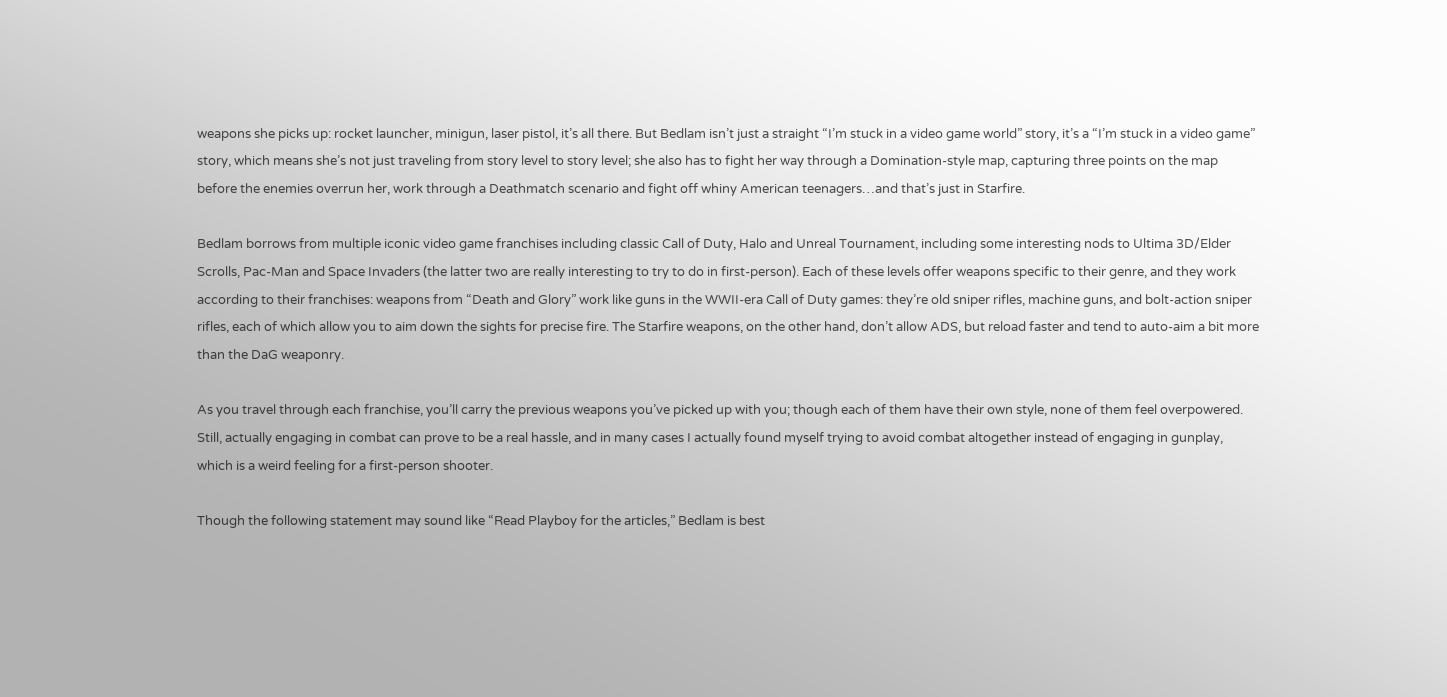weapons she picks up: rocket launcher, minigun, laser pistol, it’s all there. But Bedlam isn’t just a straight “I’m stuck in a video game world” story, it’s a “I’m stuck in a video game” story, which means she’s not just traveling from story level to story level; she also has to fight her way through a Domination-style map, capturing three points on the map before the enemies overrun her, work through a Deathmatch scenario and fight off whiny American teenagers…and that’s just in Starfire.

Bedlam borrows from multiple iconic video game franchises including classic Call of Duty, Halo and Unreal Tournament, including some interesting nods to Ultima 3D/Elder Scrolls, Pac-Man and Space Invaders (the latter two are really interesting to try to do in first-person). Each of these levels offer weapons specific to their genre, and they work according to their franchises: weapons from “Death and Glory” work like guns in the WWII-era Call of Duty games: they’re old sniper rifles, machine guns, and bolt-action sniper rifles, each of which allow you to aim down the sights for precise fire. The Starfire weapons, on the other hand, don’t allow ADS, but reload faster and tend to auto-aim a bit more than the DaG weaponry.

As you travel through each franchise, you’ll carry the previous weapons you’ve picked up with you; though each of them have their own style, none of them feel overpowered. Still, actually engaging in combat can prove to be a real hassle, and in many cases I actually found myself trying to avoid combat altogether instead of engaging in gunplay, which is a weird feeling for a first-person shooter.

Though the following statement may sound like “Read Playboy for the articles,” Bedlam is best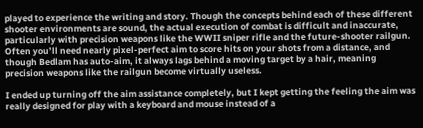played to experience the writing and story. Though the concepts behind each of these different shooter environments are sound, the actual execution of combat is difficult and inaccurate, particularly with precision weapons like the WWII sniper rifle and the future-shooter railgun. Often you’ll need nearly pixel-perfect aim to score hits on your shots from a distance, and though Bedlam has auto-aim, it always lags behind a moving target by a hair, meaning precision weapons like the railgun become virtually useless.

I ended up turning off the aim assistance completely, but I kept getting the feeling the aim was really designed for play with a keyboard and mouse instead of a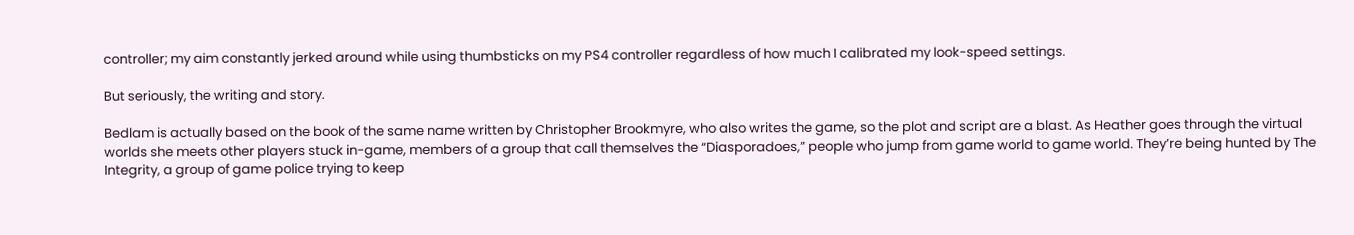controller; my aim constantly jerked around while using thumbsticks on my PS4 controller regardless of how much I calibrated my look-speed settings.

But seriously, the writing and story.

Bedlam is actually based on the book of the same name written by Christopher Brookmyre, who also writes the game, so the plot and script are a blast. As Heather goes through the virtual worlds she meets other players stuck in-game, members of a group that call themselves the “Diasporadoes,” people who jump from game world to game world. They’re being hunted by The Integrity, a group of game police trying to keep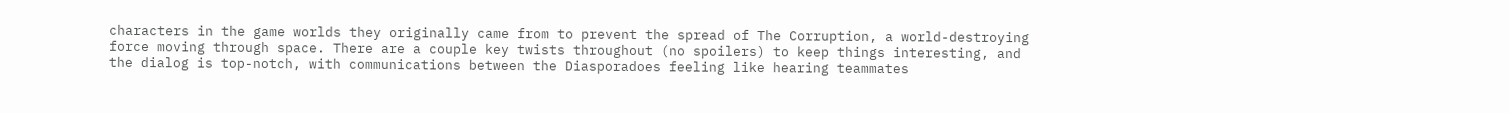characters in the game worlds they originally came from to prevent the spread of The Corruption, a world-destroying force moving through space. There are a couple key twists throughout (no spoilers) to keep things interesting, and the dialog is top-notch, with communications between the Diasporadoes feeling like hearing teammates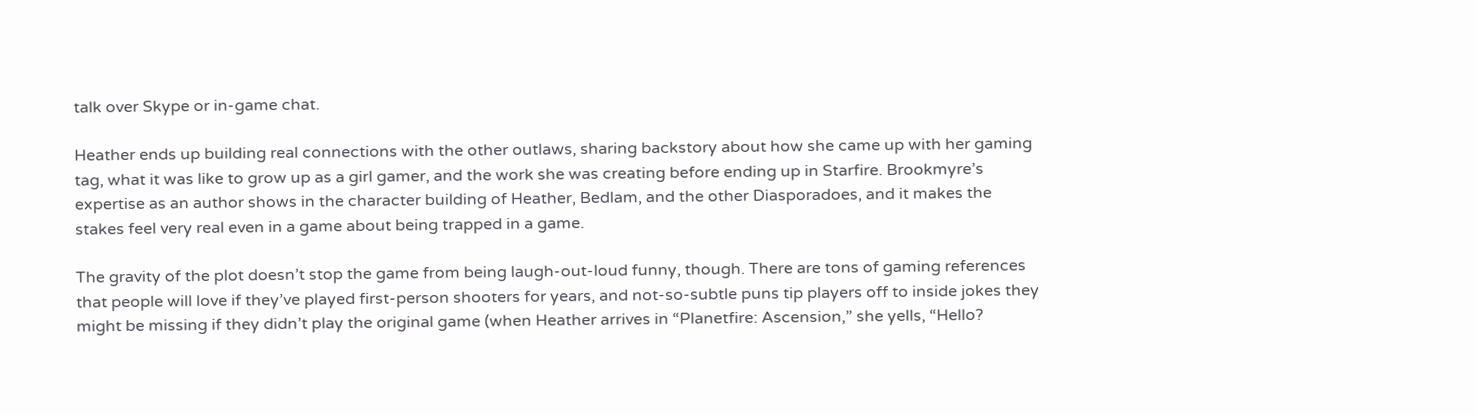talk over Skype or in-game chat.

Heather ends up building real connections with the other outlaws, sharing backstory about how she came up with her gaming tag, what it was like to grow up as a girl gamer, and the work she was creating before ending up in Starfire. Brookmyre’s expertise as an author shows in the character building of Heather, Bedlam, and the other Diasporadoes, and it makes the stakes feel very real even in a game about being trapped in a game.

The gravity of the plot doesn’t stop the game from being laugh-out-loud funny, though. There are tons of gaming references that people will love if they’ve played first-person shooters for years, and not-so-subtle puns tip players off to inside jokes they might be missing if they didn’t play the original game (when Heather arrives in “Planetfire: Ascension,” she yells, “Hello?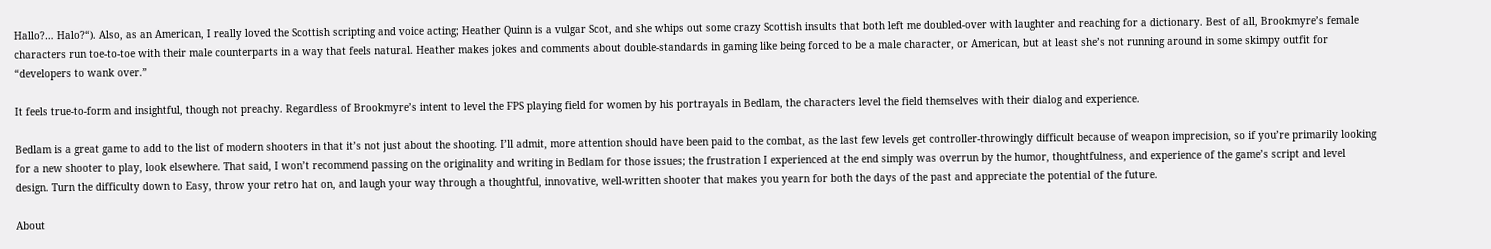Hallo?… Halo?“). Also, as an American, I really loved the Scottish scripting and voice acting; Heather Quinn is a vulgar Scot, and she whips out some crazy Scottish insults that both left me doubled-over with laughter and reaching for a dictionary. Best of all, Brookmyre’s female characters run toe-to-toe with their male counterparts in a way that feels natural. Heather makes jokes and comments about double-standards in gaming like being forced to be a male character, or American, but at least she’s not running around in some skimpy outfit for “developers to wank over.”

It feels true-to-form and insightful, though not preachy. Regardless of Brookmyre’s intent to level the FPS playing field for women by his portrayals in Bedlam, the characters level the field themselves with their dialog and experience.

Bedlam is a great game to add to the list of modern shooters in that it’s not just about the shooting. I’ll admit, more attention should have been paid to the combat, as the last few levels get controller-throwingly difficult because of weapon imprecision, so if you’re primarily looking for a new shooter to play, look elsewhere. That said, I won’t recommend passing on the originality and writing in Bedlam for those issues; the frustration I experienced at the end simply was overrun by the humor, thoughtfulness, and experience of the game’s script and level design. Turn the difficulty down to Easy, throw your retro hat on, and laugh your way through a thoughtful, innovative, well-written shooter that makes you yearn for both the days of the past and appreciate the potential of the future.

About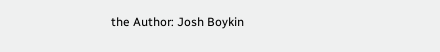the Author: Josh Boykin